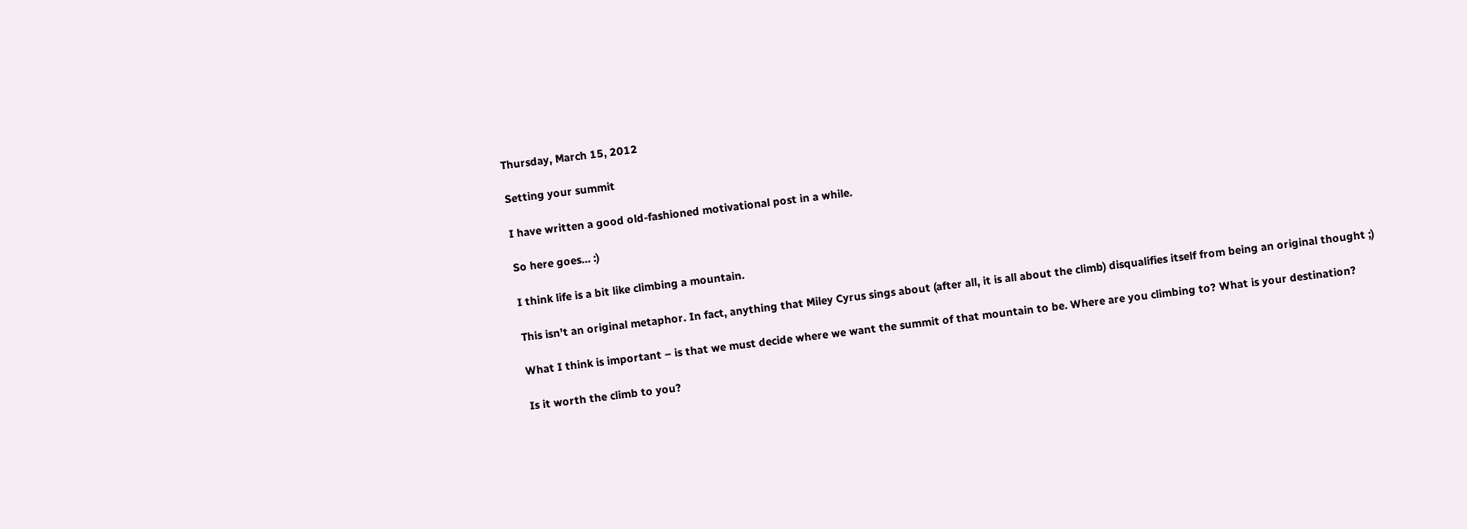Thursday, March 15, 2012

Setting your summit

I have written a good old-fashioned motivational post in a while.

So here goes… :)

I think life is a bit like climbing a mountain.

This isn’t an original metaphor. In fact, anything that Miley Cyrus sings about (after all, it is all about the climb) disqualifies itself from being an original thought ;)

What I think is important – is that we must decide where we want the summit of that mountain to be. Where are you climbing to? What is your destination?

Is it worth the climb to you?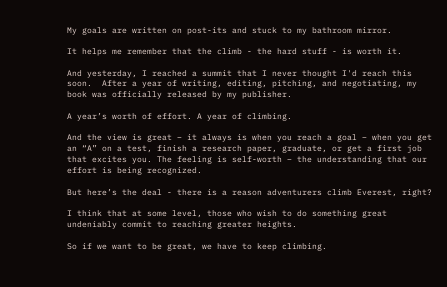My goals are written on post-its and stuck to my bathroom mirror.

It helps me remember that the climb - the hard stuff - is worth it.

And yesterday, I reached a summit that I never thought I'd reach this soon.  After a year of writing, editing, pitching, and negotiating, my book was officially released by my publisher.

A year’s worth of effort. A year of climbing.

And the view is great – it always is when you reach a goal – when you get an “A” on a test, finish a research paper, graduate, or get a first job that excites you. The feeling is self-worth – the understanding that our effort is being recognized.

But here’s the deal - there is a reason adventurers climb Everest, right?

I think that at some level, those who wish to do something great undeniably commit to reaching greater heights.

So if we want to be great, we have to keep climbing.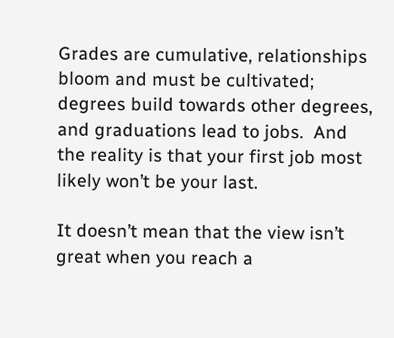Grades are cumulative, relationships bloom and must be cultivated; degrees build towards other degrees, and graduations lead to jobs.  And the reality is that your first job most likely won’t be your last.

It doesn’t mean that the view isn’t great when you reach a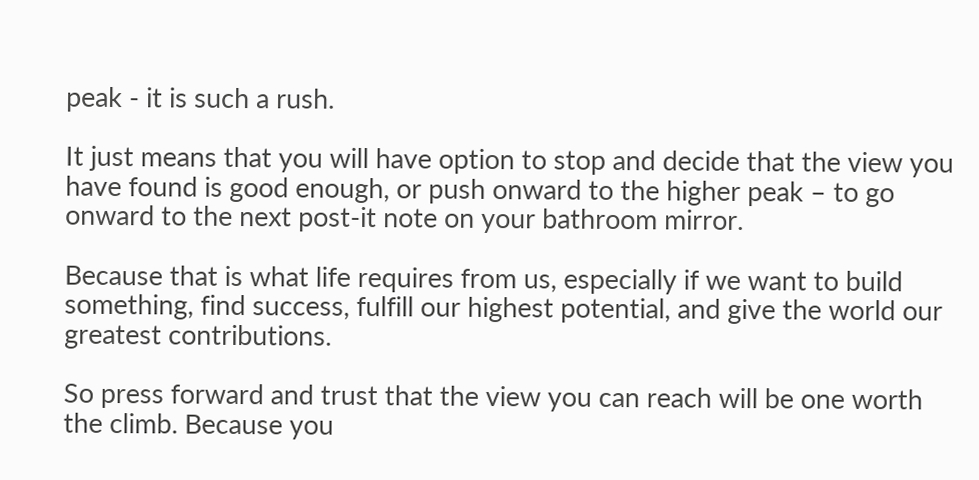peak - it is such a rush.

It just means that you will have option to stop and decide that the view you have found is good enough, or push onward to the higher peak – to go onward to the next post-it note on your bathroom mirror.

Because that is what life requires from us, especially if we want to build something, find success, fulfill our highest potential, and give the world our greatest contributions.

So press forward and trust that the view you can reach will be one worth the climb. Because you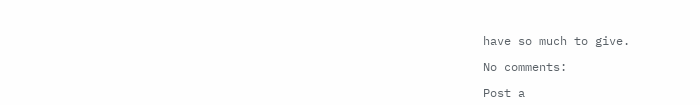have so much to give.

No comments:

Post a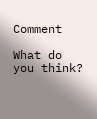Comment

What do you think?